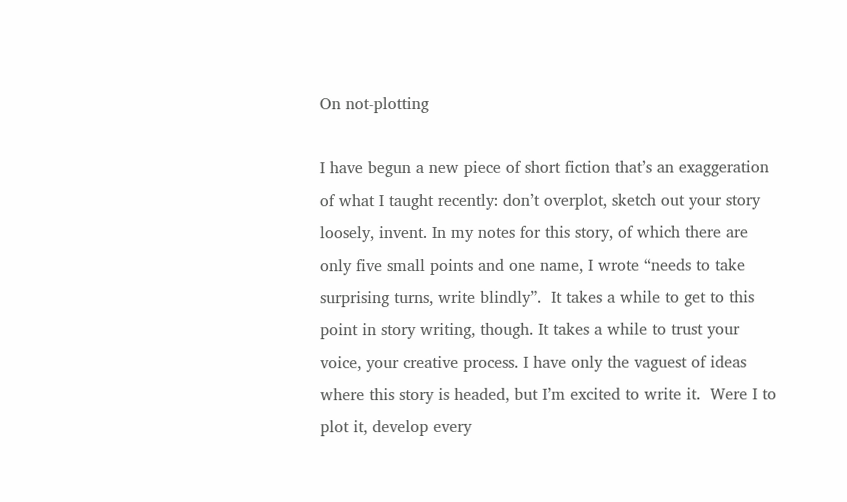On not-plotting

I have begun a new piece of short fiction that’s an exaggeration of what I taught recently: don’t overplot, sketch out your story loosely, invent. In my notes for this story, of which there are only five small points and one name, I wrote “needs to take surprising turns, write blindly”.  It takes a while to get to this point in story writing, though. It takes a while to trust your voice, your creative process. I have only the vaguest of ideas where this story is headed, but I’m excited to write it.  Were I to plot it, develop every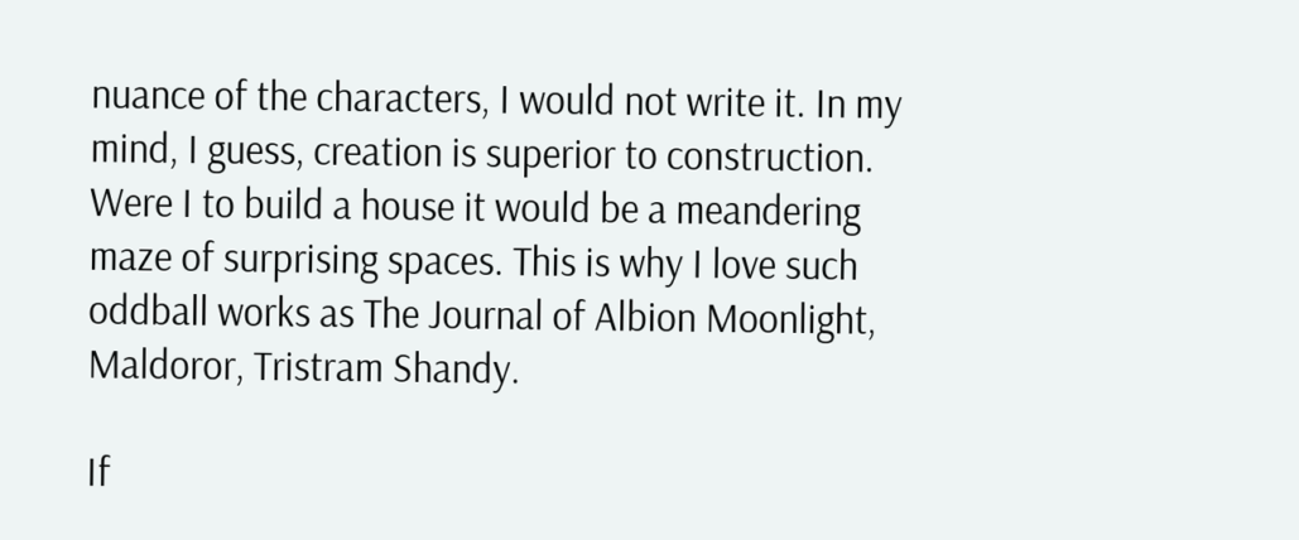nuance of the characters, I would not write it. In my mind, I guess, creation is superior to construction. Were I to build a house it would be a meandering maze of surprising spaces. This is why I love such oddball works as The Journal of Albion Moonlight, Maldoror, Tristram Shandy.

If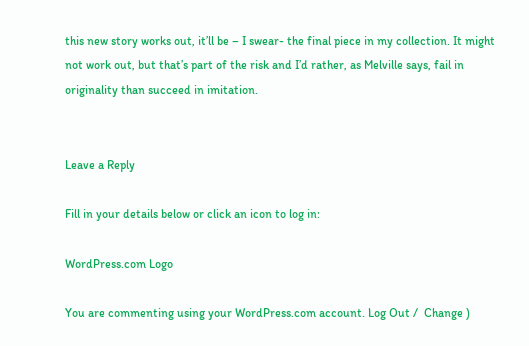this new story works out, it’ll be – I swear- the final piece in my collection. It might not work out, but that’s part of the risk and I’d rather, as Melville says, fail in originality than succeed in imitation.


Leave a Reply

Fill in your details below or click an icon to log in:

WordPress.com Logo

You are commenting using your WordPress.com account. Log Out /  Change )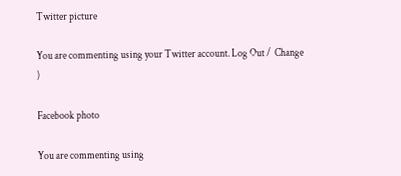Twitter picture

You are commenting using your Twitter account. Log Out /  Change )

Facebook photo

You are commenting using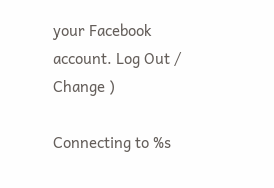your Facebook account. Log Out /  Change )

Connecting to %s